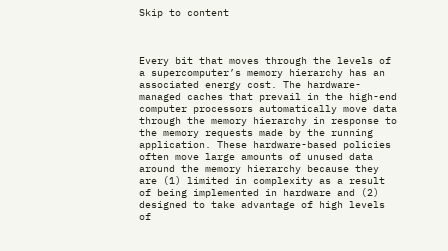Skip to content



Every bit that moves through the levels of a supercomputer’s memory hierarchy has an associated energy cost. The hardware-managed caches that prevail in the high-end computer processors automatically move data through the memory hierarchy in response to the memory requests made by the running application. These hardware-based policies often move large amounts of unused data around the memory hierarchy because they are (1) limited in complexity as a result of being implemented in hardware and (2) designed to take advantage of high levels of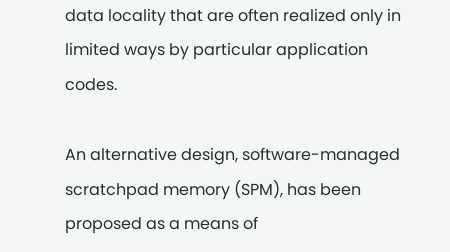data locality that are often realized only in limited ways by particular application codes.

An alternative design, software-managed scratchpad memory (SPM), has been proposed as a means of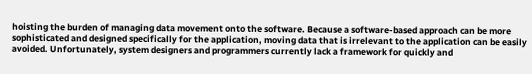hoisting the burden of managing data movement onto the software. Because a software-based approach can be more sophisticated and designed specifically for the application, moving data that is irrelevant to the application can be easily avoided. Unfortunately, system designers and programmers currently lack a framework for quickly and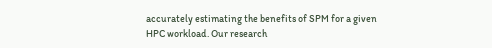accurately estimating the benefits of SPM for a given HPC workload. Our research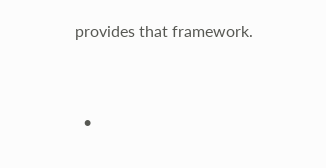provides that framework.


  •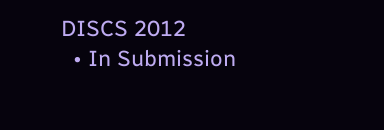DISCS 2012
  • In Submission